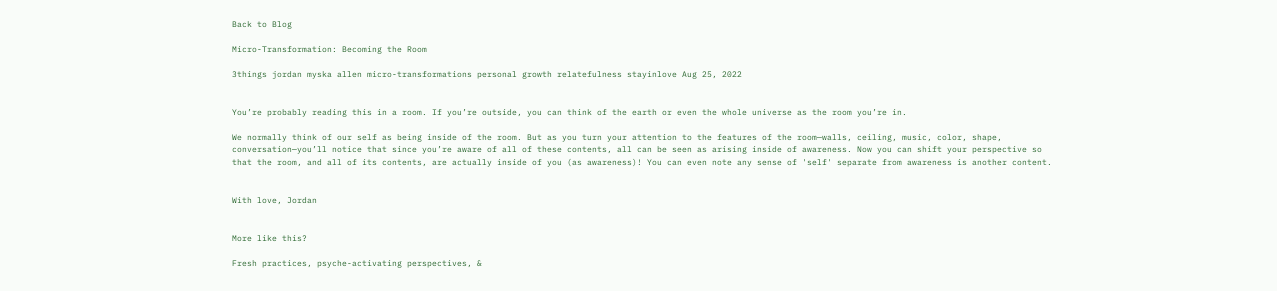Back to Blog

Micro-Transformation: Becoming the Room

3things jordan myska allen micro-transformations personal growth relatefulness stayinlove Aug 25, 2022


You’re probably reading this in a room. If you’re outside, you can think of the earth or even the whole universe as the room you’re in.

We normally think of our self as being inside of the room. But as you turn your attention to the features of the room—walls, ceiling, music, color, shape, conversation—you’ll notice that since you’re aware of all of these contents, all can be seen as arising inside of awareness. Now you can shift your perspective so that the room, and all of its contents, are actually inside of you (as awareness)! You can even note any sense of 'self' separate from awareness is another content.


With love, Jordan


More like this?

Fresh practices, psyche-activating perspectives, &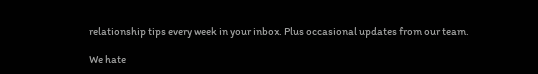relationship tips every week in your inbox. Plus occasional updates from our team.

We hate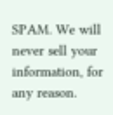SPAM. We will never sell your information, for any reason.